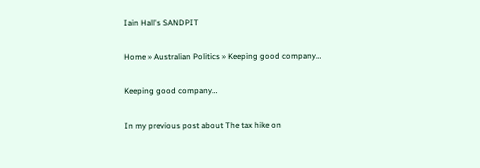Iain Hall's SANDPIT

Home » Australian Politics » Keeping good company…

Keeping good company…

In my previous post about The tax hike on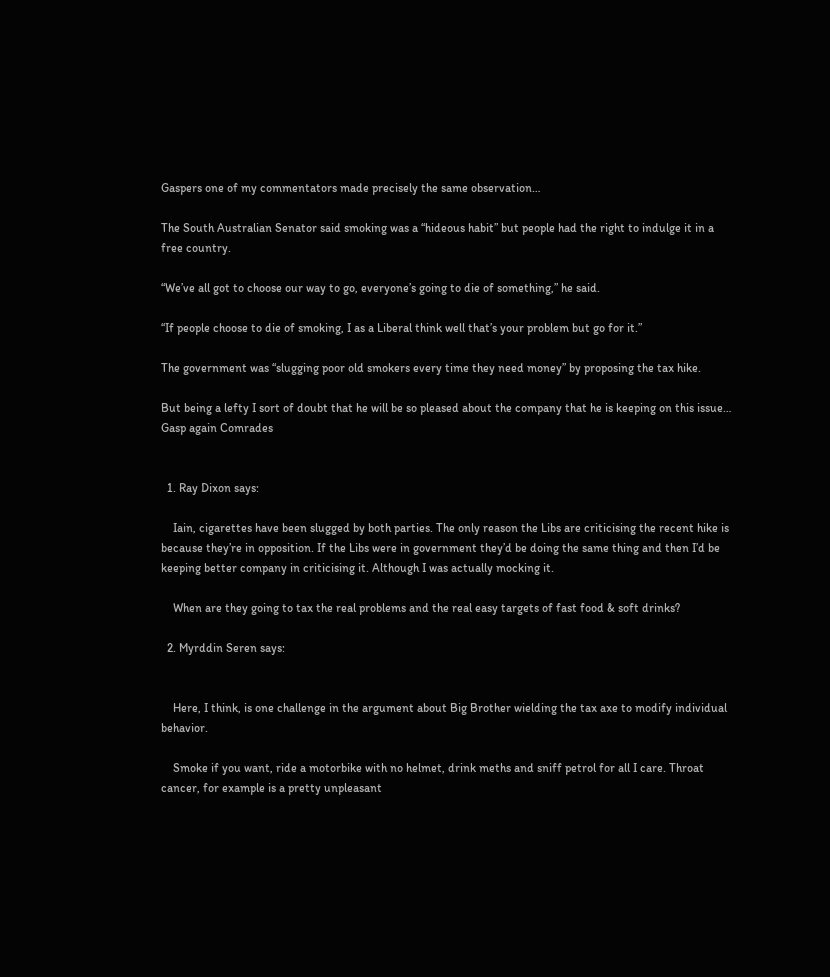Gaspers one of my commentators made precisely the same observation…

The South Australian Senator said smoking was a “hideous habit” but people had the right to indulge it in a free country.

“We’ve all got to choose our way to go, everyone’s going to die of something,” he said.

“If people choose to die of smoking, I as a Liberal think well that’s your problem but go for it.”

The government was “slugging poor old smokers every time they need money” by proposing the tax hike.

But being a lefty I sort of doubt that he will be so pleased about the company that he is keeping on this issue…
Gasp again Comrades


  1. Ray Dixon says:

    Iain, cigarettes have been slugged by both parties. The only reason the Libs are criticising the recent hike is because they’re in opposition. If the Libs were in government they’d be doing the same thing and then I’d be keeping better company in criticising it. Although I was actually mocking it.

    When are they going to tax the real problems and the real easy targets of fast food & soft drinks?

  2. Myrddin Seren says:


    Here, I think, is one challenge in the argument about Big Brother wielding the tax axe to modify individual behavior.

    Smoke if you want, ride a motorbike with no helmet, drink meths and sniff petrol for all I care. Throat cancer, for example is a pretty unpleasant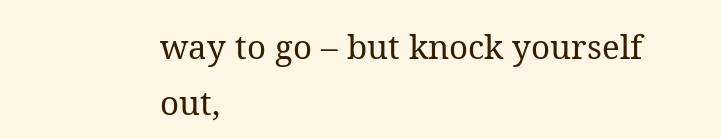way to go – but knock yourself out,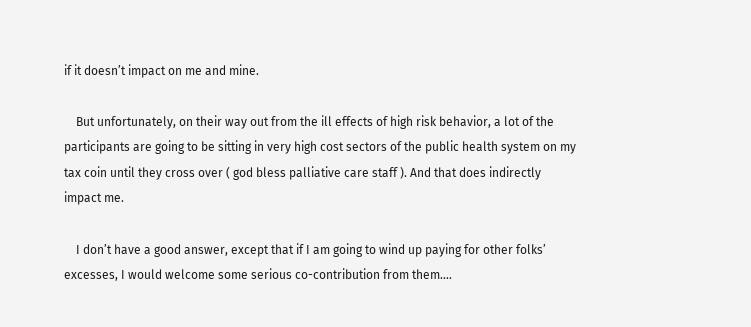if it doesn’t impact on me and mine.

    But unfortunately, on their way out from the ill effects of high risk behavior, a lot of the participants are going to be sitting in very high cost sectors of the public health system on my tax coin until they cross over ( god bless palliative care staff ). And that does indirectly impact me.

    I don’t have a good answer, except that if I am going to wind up paying for other folks’ excesses, I would welcome some serious co-contribution from them….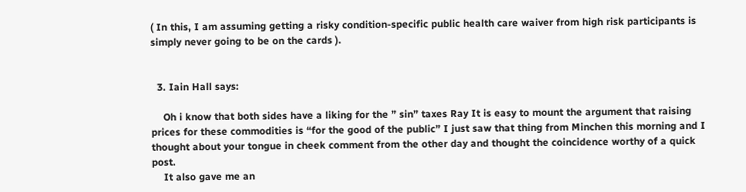( In this, I am assuming getting a risky condition-specific public health care waiver from high risk participants is simply never going to be on the cards ).


  3. Iain Hall says:

    Oh i know that both sides have a liking for the ” sin” taxes Ray It is easy to mount the argument that raising prices for these commodities is “for the good of the public” I just saw that thing from Minchen this morning and I thought about your tongue in cheek comment from the other day and thought the coincidence worthy of a quick post.
    It also gave me an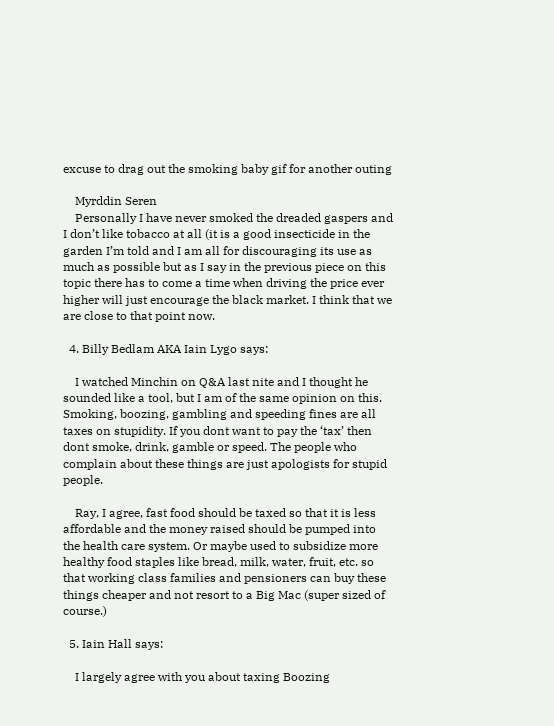excuse to drag out the smoking baby gif for another outing

    Myrddin Seren
    Personally I have never smoked the dreaded gaspers and I don’t like tobacco at all (it is a good insecticide in the garden I’m told and I am all for discouraging its use as much as possible but as I say in the previous piece on this topic there has to come a time when driving the price ever higher will just encourage the black market. I think that we are close to that point now.

  4. Billy Bedlam AKA Iain Lygo says:

    I watched Minchin on Q&A last nite and I thought he sounded like a tool, but I am of the same opinion on this. Smoking, boozing, gambling and speeding fines are all taxes on stupidity. If you dont want to pay the ‘tax’ then dont smoke, drink, gamble or speed. The people who complain about these things are just apologists for stupid people.

    Ray, I agree, fast food should be taxed so that it is less affordable and the money raised should be pumped into the health care system. Or maybe used to subsidize more healthy food staples like bread, milk, water, fruit, etc. so that working class families and pensioners can buy these things cheaper and not resort to a Big Mac (super sized of course.)

  5. Iain Hall says:

    I largely agree with you about taxing Boozing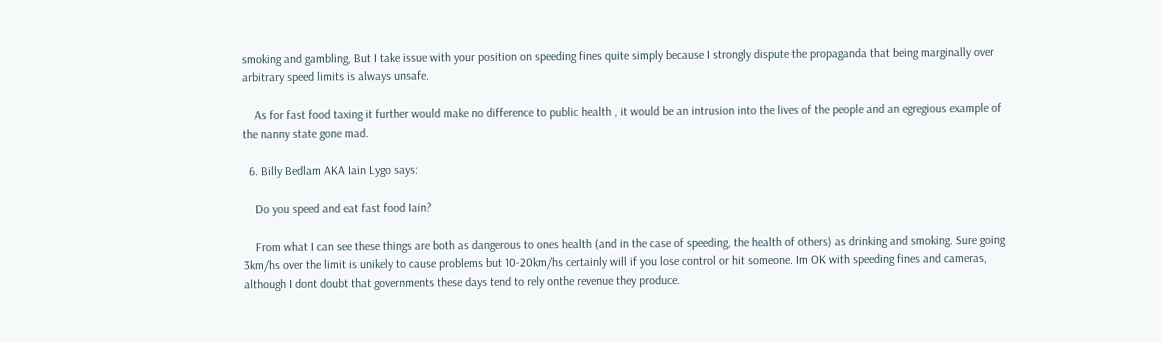smoking and gambling, But I take issue with your position on speeding fines quite simply because I strongly dispute the propaganda that being marginally over arbitrary speed limits is always unsafe.

    As for fast food taxing it further would make no difference to public health , it would be an intrusion into the lives of the people and an egregious example of the nanny state gone mad.

  6. Billy Bedlam AKA Iain Lygo says:

    Do you speed and eat fast food Iain?

    From what I can see these things are both as dangerous to ones health (and in the case of speeding, the health of others) as drinking and smoking. Sure going 3km/hs over the limit is unikely to cause problems but 10-20km/hs certainly will if you lose control or hit someone. Im OK with speeding fines and cameras, although I dont doubt that governments these days tend to rely onthe revenue they produce.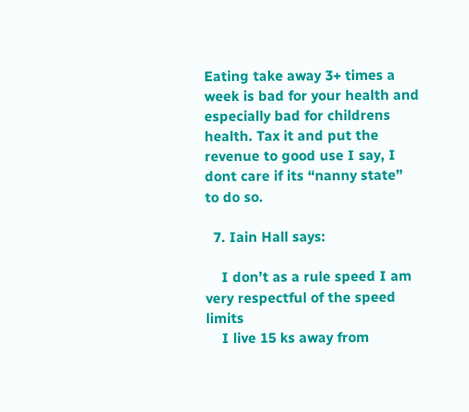Eating take away 3+ times a week is bad for your health and especially bad for childrens health. Tax it and put the revenue to good use I say, I dont care if its “nanny state” to do so.

  7. Iain Hall says:

    I don’t as a rule speed I am very respectful of the speed limits
    I live 15 ks away from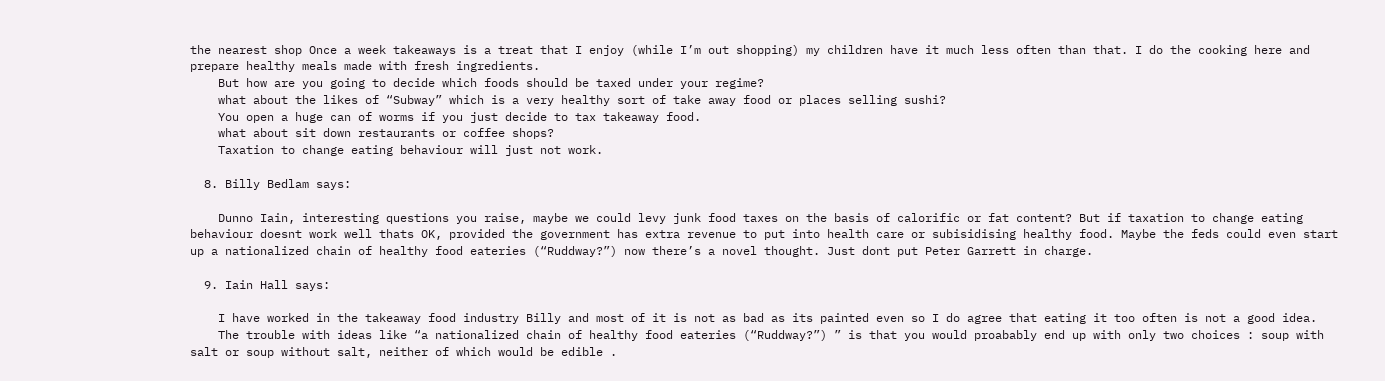the nearest shop Once a week takeaways is a treat that I enjoy (while I’m out shopping) my children have it much less often than that. I do the cooking here and prepare healthy meals made with fresh ingredients.
    But how are you going to decide which foods should be taxed under your regime?
    what about the likes of “Subway” which is a very healthy sort of take away food or places selling sushi?
    You open a huge can of worms if you just decide to tax takeaway food.
    what about sit down restaurants or coffee shops?
    Taxation to change eating behaviour will just not work.

  8. Billy Bedlam says:

    Dunno Iain, interesting questions you raise, maybe we could levy junk food taxes on the basis of calorific or fat content? But if taxation to change eating behaviour doesnt work well thats OK, provided the government has extra revenue to put into health care or subisidising healthy food. Maybe the feds could even start up a nationalized chain of healthy food eateries (“Ruddway?”) now there’s a novel thought. Just dont put Peter Garrett in charge.

  9. Iain Hall says:

    I have worked in the takeaway food industry Billy and most of it is not as bad as its painted even so I do agree that eating it too often is not a good idea.
    The trouble with ideas like “a nationalized chain of healthy food eateries (“Ruddway?”) ” is that you would proabably end up with only two choices : soup with salt or soup without salt, neither of which would be edible .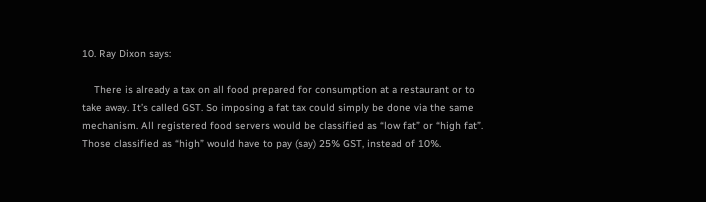10. Ray Dixon says:

    There is already a tax on all food prepared for consumption at a restaurant or to take away. It’s called GST. So imposing a fat tax could simply be done via the same mechanism. All registered food servers would be classified as “low fat” or “high fat”. Those classified as “high” would have to pay (say) 25% GST, instead of 10%.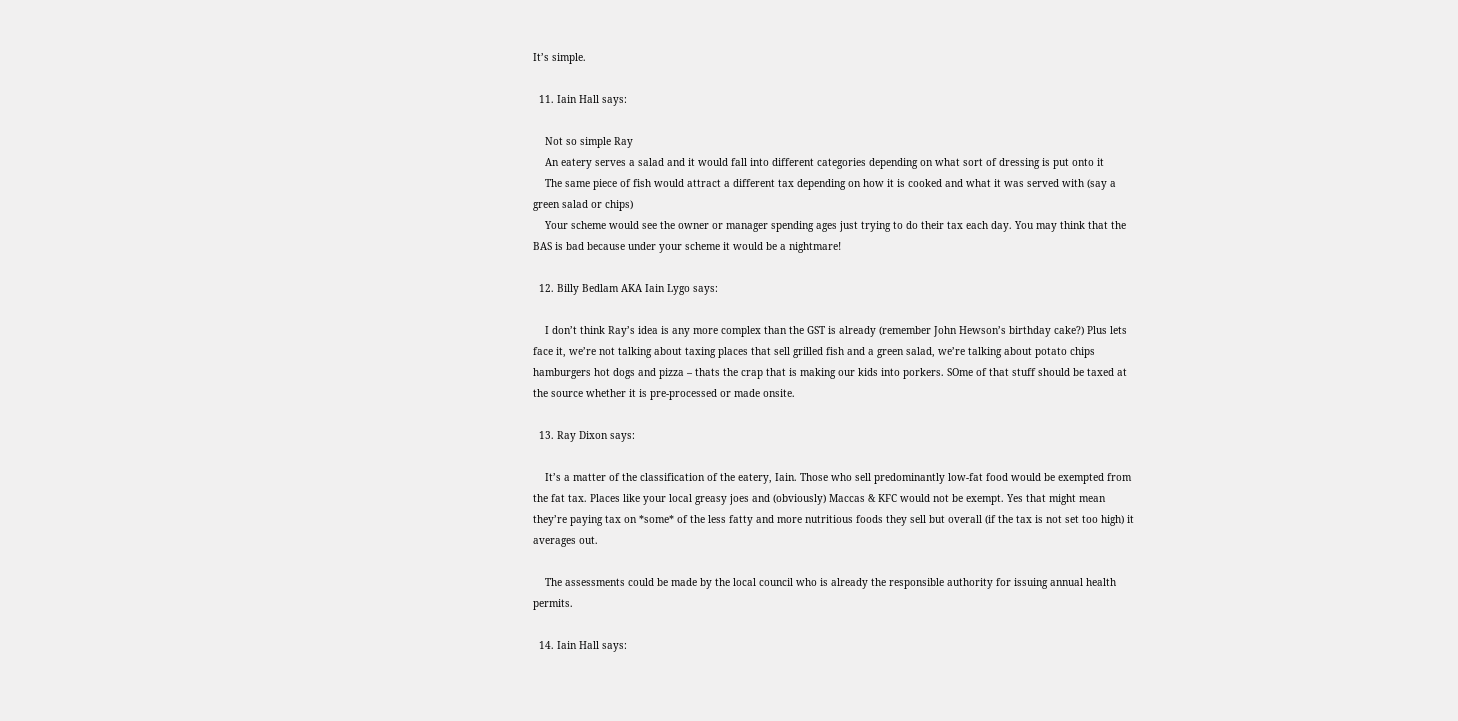It’s simple.

  11. Iain Hall says:

    Not so simple Ray
    An eatery serves a salad and it would fall into different categories depending on what sort of dressing is put onto it
    The same piece of fish would attract a different tax depending on how it is cooked and what it was served with (say a green salad or chips)
    Your scheme would see the owner or manager spending ages just trying to do their tax each day. You may think that the BAS is bad because under your scheme it would be a nightmare!

  12. Billy Bedlam AKA Iain Lygo says:

    I don’t think Ray’s idea is any more complex than the GST is already (remember John Hewson’s birthday cake?) Plus lets face it, we’re not talking about taxing places that sell grilled fish and a green salad, we’re talking about potato chips hamburgers hot dogs and pizza – thats the crap that is making our kids into porkers. SOme of that stuff should be taxed at the source whether it is pre-processed or made onsite.

  13. Ray Dixon says:

    It’s a matter of the classification of the eatery, Iain. Those who sell predominantly low-fat food would be exempted from the fat tax. Places like your local greasy joes and (obviously) Maccas & KFC would not be exempt. Yes that might mean they’re paying tax on *some* of the less fatty and more nutritious foods they sell but overall (if the tax is not set too high) it averages out.

    The assessments could be made by the local council who is already the responsible authority for issuing annual health permits.

  14. Iain Hall says: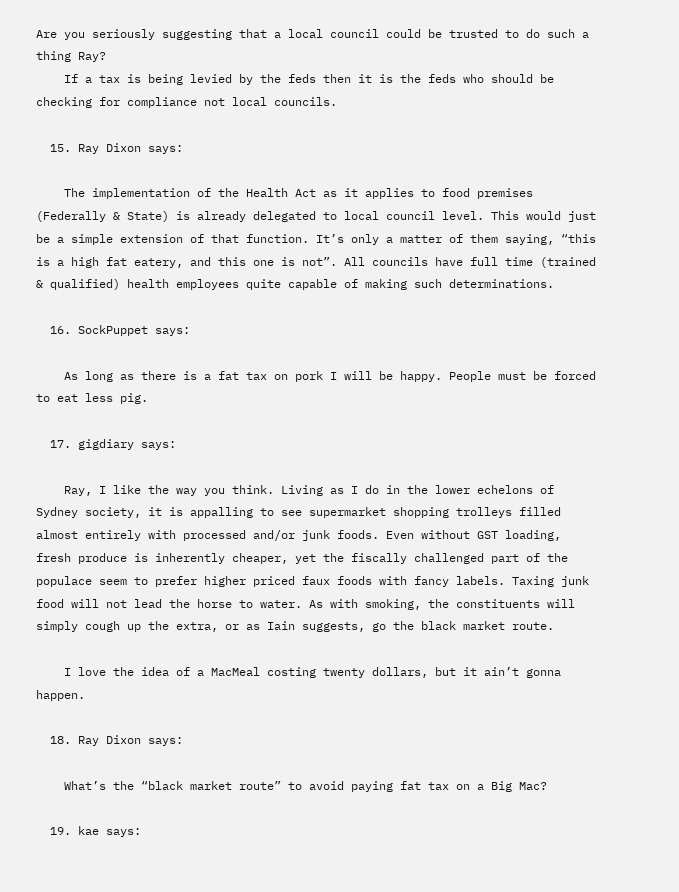Are you seriously suggesting that a local council could be trusted to do such a thing Ray?
    If a tax is being levied by the feds then it is the feds who should be checking for compliance not local councils.

  15. Ray Dixon says:

    The implementation of the Health Act as it applies to food premises (Federally & State) is already delegated to local council level. This would just be a simple extension of that function. It’s only a matter of them saying, “this is a high fat eatery, and this one is not”. All councils have full time (trained & qualified) health employees quite capable of making such determinations.

  16. SockPuppet says:

    As long as there is a fat tax on pork I will be happy. People must be forced to eat less pig.

  17. gigdiary says:

    Ray, I like the way you think. Living as I do in the lower echelons of Sydney society, it is appalling to see supermarket shopping trolleys filled almost entirely with processed and/or junk foods. Even without GST loading, fresh produce is inherently cheaper, yet the fiscally challenged part of the populace seem to prefer higher priced faux foods with fancy labels. Taxing junk food will not lead the horse to water. As with smoking, the constituents will simply cough up the extra, or as Iain suggests, go the black market route.

    I love the idea of a MacMeal costing twenty dollars, but it ain’t gonna happen.

  18. Ray Dixon says:

    What’s the “black market route” to avoid paying fat tax on a Big Mac?

  19. kae says: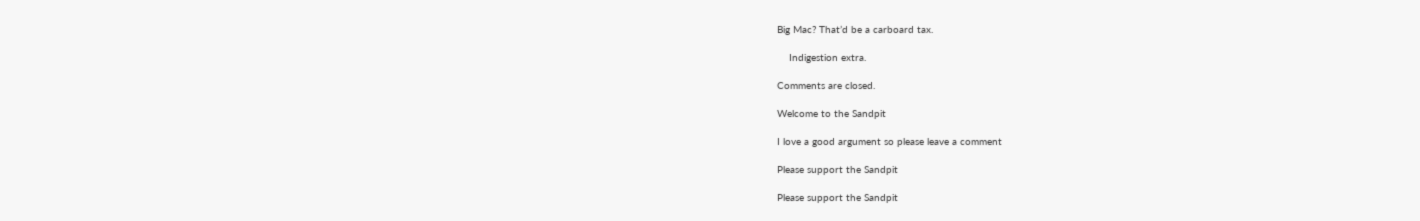Big Mac? That’d be a carboard tax.

    Indigestion extra.

Comments are closed.

Welcome to the Sandpit

I love a good argument so please leave a comment

Please support the Sandpit

Please support the Sandpit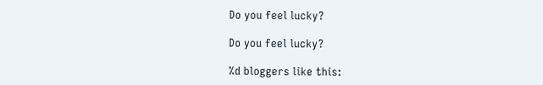Do you feel lucky?

Do you feel lucky?

%d bloggers like this: